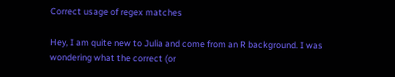Correct usage of regex matches

Hey, I am quite new to Julia and come from an R background. I was wondering what the correct (or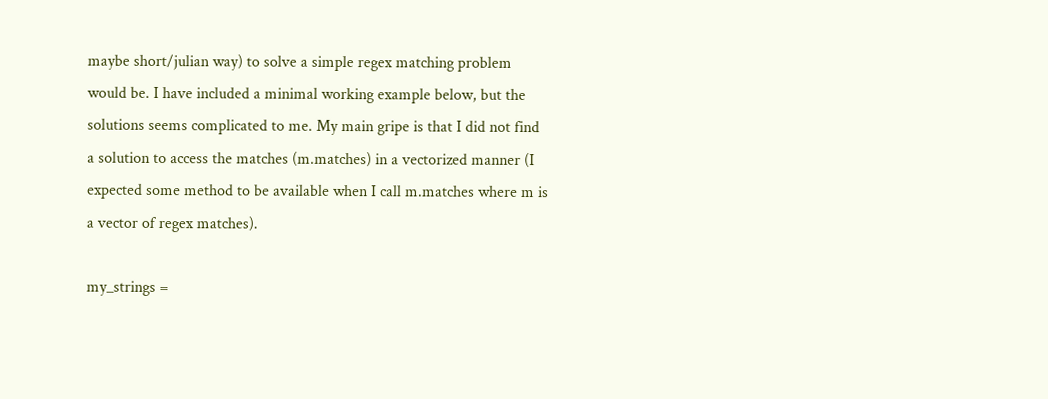maybe short/julian way) to solve a simple regex matching problem would be. I have included a minimal working example below, but the solutions seems complicated to me. My main gripe is that I did not find a solution to access the matches (m.matches) in a vectorized manner (I expected some method to be available when I call m.matches where m is a vector of regex matches).

my_strings =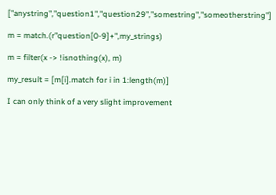["anystring","question1","question29","somestring","someotherstring"]

m = match.(r"question[0-9]+",my_strings)

m = filter(x -> !isnothing(x), m)

my_result = [m[i].match for i in 1:length(m)]

I can only think of a very slight improvement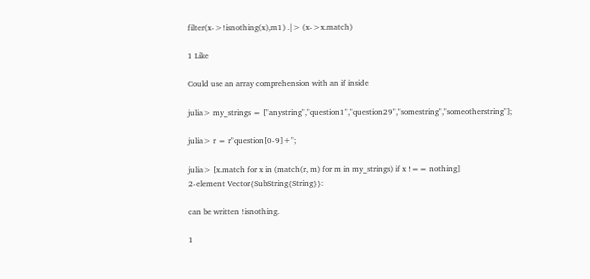filter(x->!isnothing(x),m1) .|> (x->x.match)

1 Like

Could use an array comprehension with an if inside

julia> my_strings = ["anystring","question1","question29","somestring","someotherstring"];

julia> r = r"question[0-9]+";

julia> [x.match for x in (match(r, m) for m in my_strings) if x !== nothing]
2-element Vector{SubString{String}}:

can be written !isnothing.

1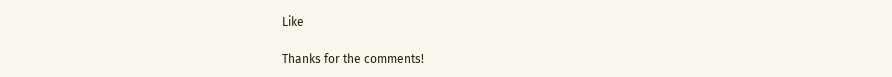Like

Thanks for the comments!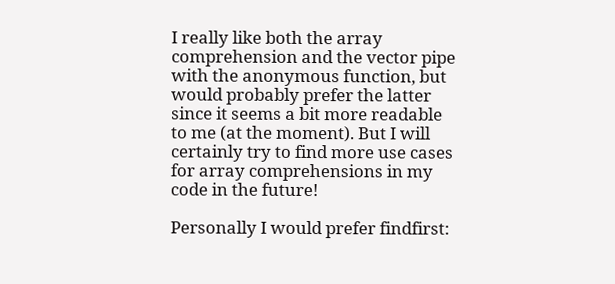I really like both the array comprehension and the vector pipe with the anonymous function, but would probably prefer the latter since it seems a bit more readable to me (at the moment). But I will certainly try to find more use cases for array comprehensions in my code in the future!

Personally I would prefer findfirst: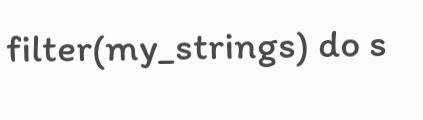filter(my_strings) do s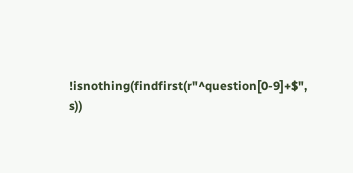!isnothing(findfirst(r"^question[0-9]+$", s))